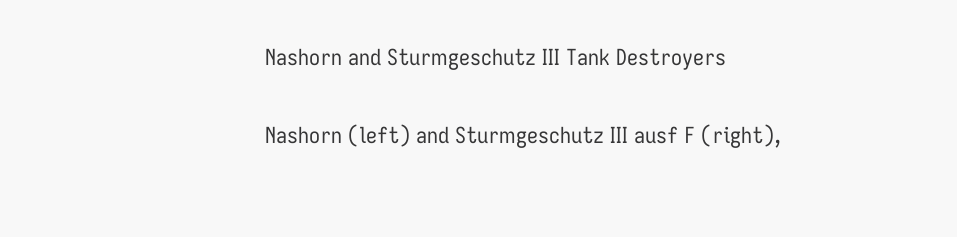Nashorn and Sturmgeschutz III Tank Destroyers

Nashorn (left) and Sturmgeschutz III ausf F (right),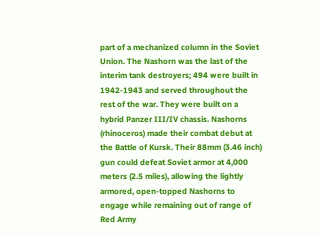part of a mechanized column in the Soviet Union. The Nashorn was the last of the interim tank destroyers; 494 were built in 1942-1943 and served throughout the rest of the war. They were built on a hybrid Panzer III/IV chassis. Nashorns (rhinoceros) made their combat debut at the Battle of Kursk. Their 88mm (3.46 inch) gun could defeat Soviet armor at 4,000 meters (2.5 miles), allowing the lightly armored, open-topped Nashorns to engage while remaining out of range of Red Army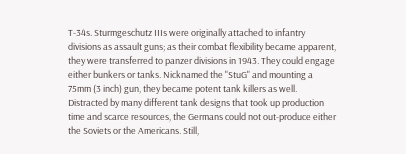T-34s. Sturmgeschutz IIIs were originally attached to infantry divisions as assault guns; as their combat flexibility became apparent, they were transferred to panzer divisions in 1943. They could engage either bunkers or tanks. Nicknamed the "StuG" and mounting a 75mm (3 inch) gun, they became potent tank killers as well. Distracted by many different tank designs that took up production time and scarce resources, the Germans could not out-produce either the Soviets or the Americans. Still,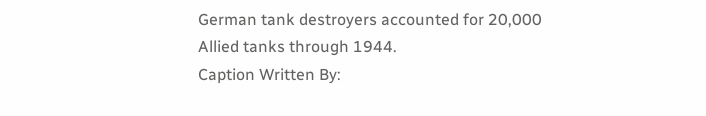German tank destroyers accounted for 20,000 Allied tanks through 1944.
Caption Written By: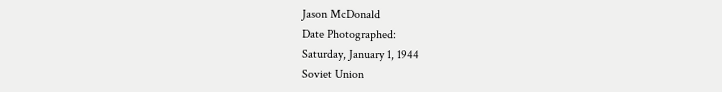Jason McDonald
Date Photographed:
Saturday, January 1, 1944
Soviet Union